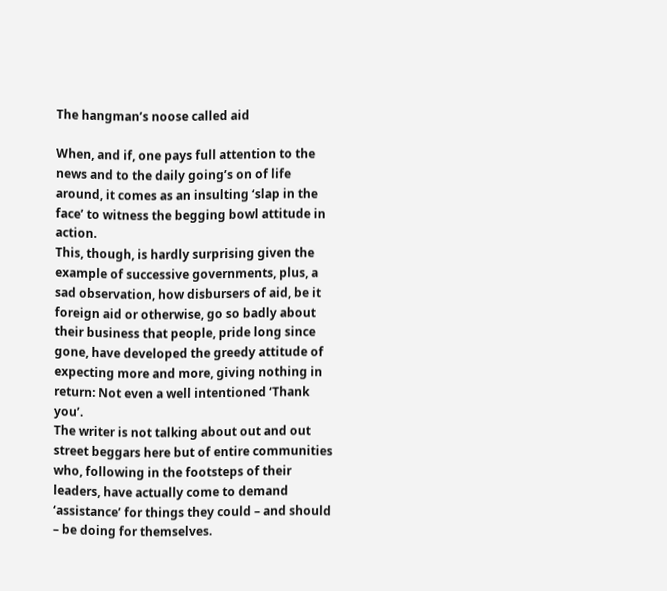The hangman’s noose called aid

When, and if, one pays full attention to the news and to the daily going’s on of life around, it comes as an insulting ‘slap in the face’ to witness the begging bowl attitude in action.
This, though, is hardly surprising given the example of successive governments, plus, a sad observation, how disbursers of aid, be it foreign aid or otherwise, go so badly about their business that people, pride long since gone, have developed the greedy attitude of expecting more and more, giving nothing in return: Not even a well intentioned ‘Thank you’.
The writer is not talking about out and out street beggars here but of entire communities who, following in the footsteps of their leaders, have actually come to demand ‘assistance’ for things they could – and should – be doing for themselves.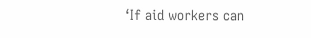‘If aid workers can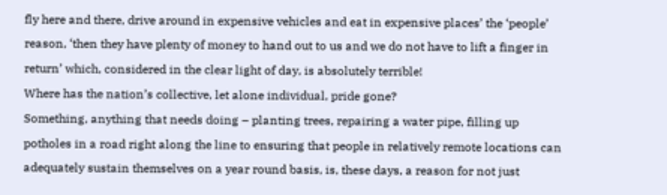fly here and there, drive around in expensive vehicles and eat in expensive places’ the ‘people’ reason, ‘then they have plenty of money to hand out to us and we do not have to lift a finger in return’ which, considered in the clear light of day, is absolutely terrible!
Where has the nation’s collective, let alone individual, pride gone?
Something, anything that needs doing – planting trees, repairing a water pipe, filling up potholes in a road right along the line to ensuring that people in relatively remote locations can adequately sustain themselves on a year round basis, is, these days, a reason for not just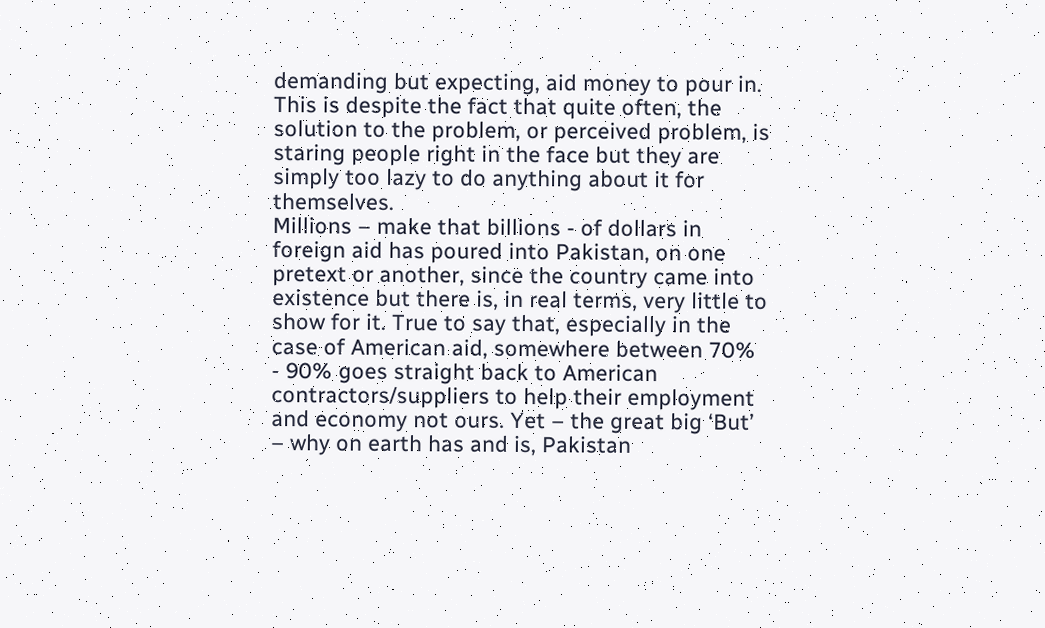demanding but expecting, aid money to pour in. This is despite the fact that quite often, the solution to the problem, or perceived problem, is staring people right in the face but they are simply too lazy to do anything about it for themselves.
Millions – make that billions - of dollars in foreign aid has poured into Pakistan, on one pretext or another, since the country came into existence but there is, in real terms, very little to show for it. True to say that, especially in the case of American aid, somewhere between 70% - 90% goes straight back to American contractors/suppliers to help their employment and economy not ours. Yet – the great big ‘But’ – why on earth has and is, Pakistan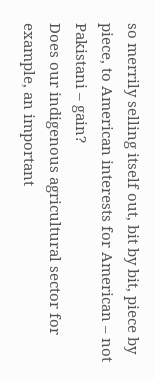so merrily selling itself out, bit by bit, piece by piece, to American interests for American – not Pakistani – gain?
Does our indigenous agricultural sector for example, an important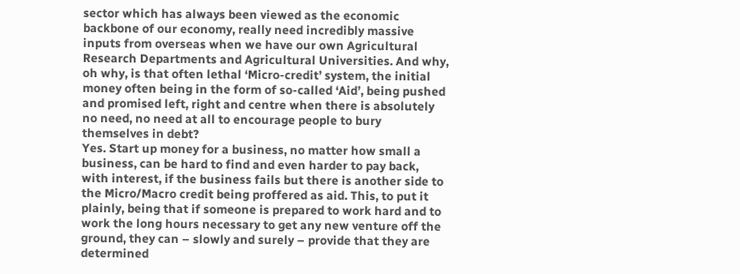sector which has always been viewed as the economic backbone of our economy, really need incredibly massive inputs from overseas when we have our own Agricultural Research Departments and Agricultural Universities. And why, oh why, is that often lethal ‘Micro-credit’ system, the initial money often being in the form of so-called ‘Aid’, being pushed and promised left, right and centre when there is absolutely no need, no need at all to encourage people to bury themselves in debt?
Yes. Start up money for a business, no matter how small a business, can be hard to find and even harder to pay back, with interest, if the business fails but there is another side to the Micro/Macro credit being proffered as aid. This, to put it plainly, being that if someone is prepared to work hard and to work the long hours necessary to get any new venture off the ground, they can – slowly and surely – provide that they are determined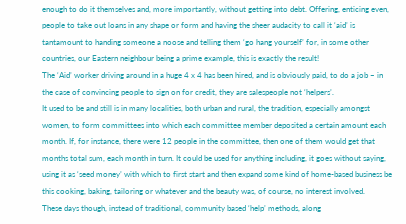enough to do it themselves and, more importantly, without getting into debt. Offering, enticing even, people to take out loans in any shape or form and having the sheer audacity to call it ‘aid’ is tantamount to handing someone a noose and telling them ‘go hang yourself’ for, in some other countries, our Eastern neighbour being a prime example, this is exactly the result!
The ‘Aid’ worker driving around in a huge 4 x 4 has been hired, and is obviously paid, to do a job – in the case of convincing people to sign on for credit, they are salespeople not ‘helpers’.
It used to be and still is in many localities, both urban and rural, the tradition, especially amongst women, to form committees into which each committee member deposited a certain amount each month. If, for instance, there were 12 people in the committee, then one of them would get that months total sum, each month in turn. It could be used for anything including, it goes without saying, using it as ‘seed money’ with which to first start and then expand some kind of home-based business be this cooking, baking, tailoring or whatever and the beauty was, of course, no interest involved.
These days though, instead of traditional, community based ‘help’ methods, along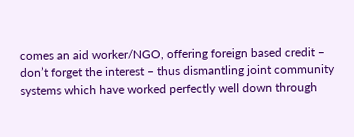comes an aid worker/NGO, offering foreign based credit – don’t forget the interest – thus dismantling joint community systems which have worked perfectly well down through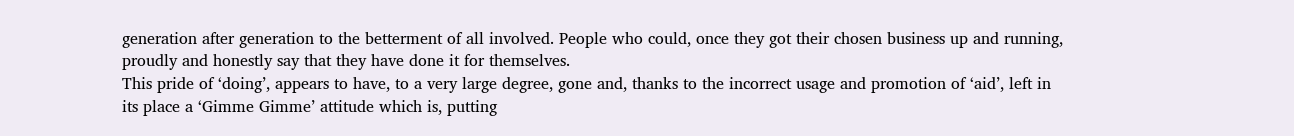generation after generation to the betterment of all involved. People who could, once they got their chosen business up and running, proudly and honestly say that they have done it for themselves.
This pride of ‘doing’, appears to have, to a very large degree, gone and, thanks to the incorrect usage and promotion of ‘aid’, left in its place a ‘Gimme Gimme’ attitude which is, putting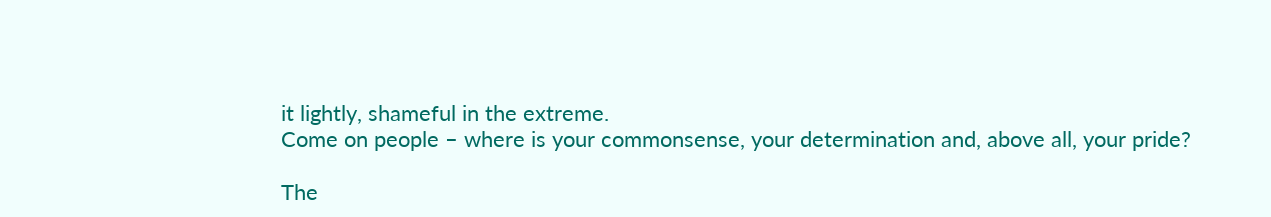it lightly, shameful in the extreme.
Come on people – where is your commonsense, your determination and, above all, your pride?

The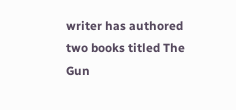writer has authored two books titled The Gun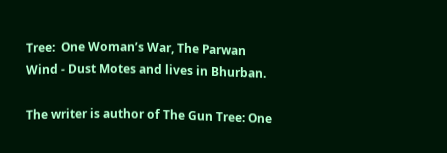Tree:  One Woman’s War, The Parwan Wind - Dust Motes and lives in Bhurban.

The writer is author of The Gun Tree: One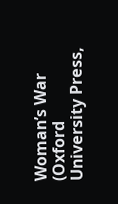Woman’s War (Oxford University Press,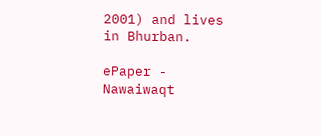2001) and lives in Bhurban.

ePaper - Nawaiwaqt